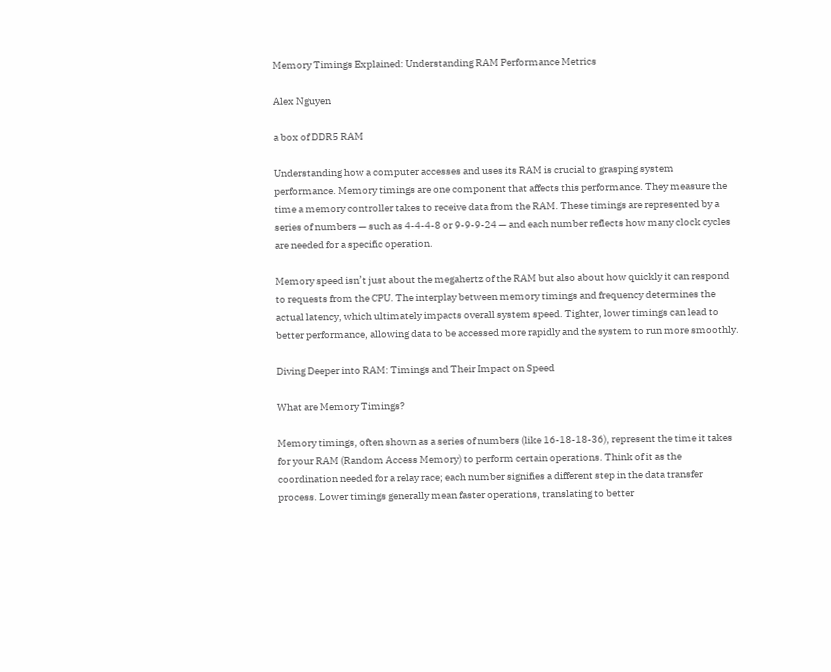Memory Timings Explained: Understanding RAM Performance Metrics

Alex Nguyen

a box of DDR5 RAM

Understanding how a computer accesses and uses its RAM is crucial to grasping system performance. Memory timings are one component that affects this performance. They measure the time a memory controller takes to receive data from the RAM. These timings are represented by a series of numbers — such as 4-4-4-8 or 9-9-9-24 — and each number reflects how many clock cycles are needed for a specific operation.

Memory speed isn’t just about the megahertz of the RAM but also about how quickly it can respond to requests from the CPU. The interplay between memory timings and frequency determines the actual latency, which ultimately impacts overall system speed. Tighter, lower timings can lead to better performance, allowing data to be accessed more rapidly and the system to run more smoothly.

Diving Deeper into RAM: Timings and Their Impact on Speed

What are Memory Timings?

Memory timings, often shown as a series of numbers (like 16-18-18-36), represent the time it takes for your RAM (Random Access Memory) to perform certain operations. Think of it as the coordination needed for a relay race; each number signifies a different step in the data transfer process. Lower timings generally mean faster operations, translating to better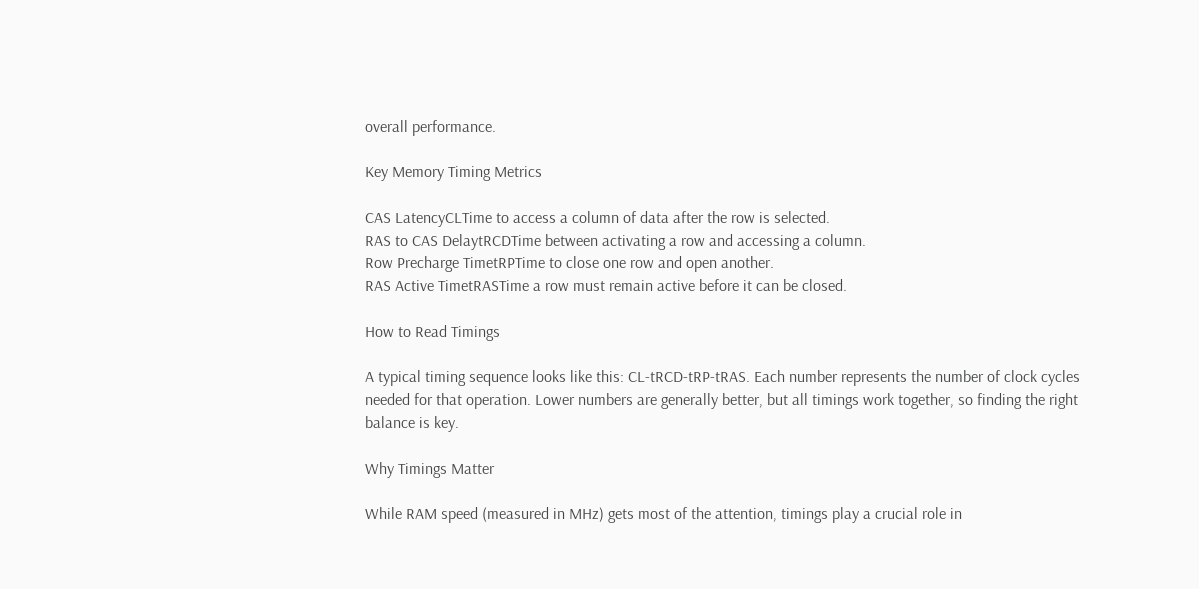overall performance.

Key Memory Timing Metrics

CAS LatencyCLTime to access a column of data after the row is selected.
RAS to CAS DelaytRCDTime between activating a row and accessing a column.
Row Precharge TimetRPTime to close one row and open another.
RAS Active TimetRASTime a row must remain active before it can be closed.

How to Read Timings

A typical timing sequence looks like this: CL-tRCD-tRP-tRAS. Each number represents the number of clock cycles needed for that operation. Lower numbers are generally better, but all timings work together, so finding the right balance is key.

Why Timings Matter

While RAM speed (measured in MHz) gets most of the attention, timings play a crucial role in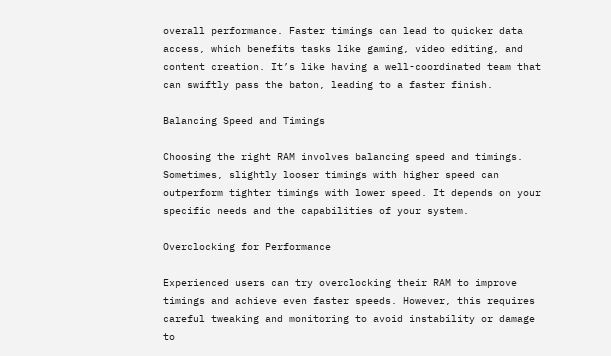overall performance. Faster timings can lead to quicker data access, which benefits tasks like gaming, video editing, and content creation. It’s like having a well-coordinated team that can swiftly pass the baton, leading to a faster finish.

Balancing Speed and Timings

Choosing the right RAM involves balancing speed and timings. Sometimes, slightly looser timings with higher speed can outperform tighter timings with lower speed. It depends on your specific needs and the capabilities of your system.

Overclocking for Performance

Experienced users can try overclocking their RAM to improve timings and achieve even faster speeds. However, this requires careful tweaking and monitoring to avoid instability or damage to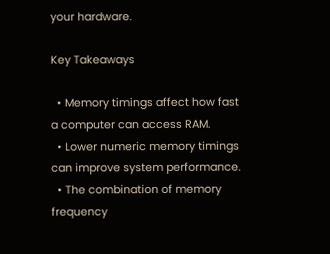your hardware.

Key Takeaways

  • Memory timings affect how fast a computer can access RAM.
  • Lower numeric memory timings can improve system performance.
  • The combination of memory frequency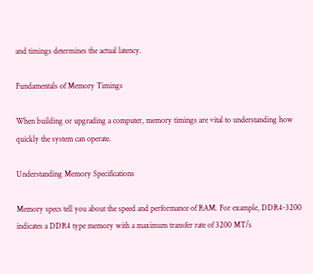and timings determines the actual latency.

Fundamentals of Memory Timings

When building or upgrading a computer, memory timings are vital to understanding how quickly the system can operate.

Understanding Memory Specifications

Memory specs tell you about the speed and performance of RAM. For example, DDR4-3200 indicates a DDR4 type memory with a maximum transfer rate of 3200 MT/s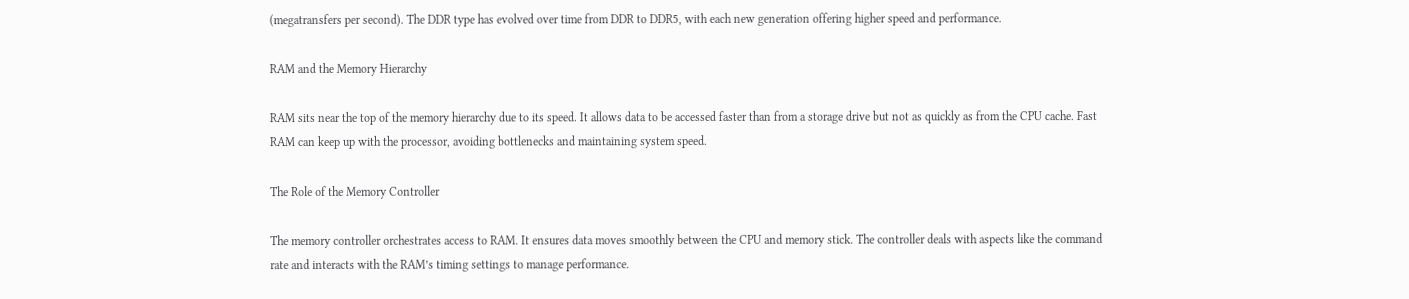(megatransfers per second). The DDR type has evolved over time from DDR to DDR5, with each new generation offering higher speed and performance.

RAM and the Memory Hierarchy

RAM sits near the top of the memory hierarchy due to its speed. It allows data to be accessed faster than from a storage drive but not as quickly as from the CPU cache. Fast RAM can keep up with the processor, avoiding bottlenecks and maintaining system speed.

The Role of the Memory Controller

The memory controller orchestrates access to RAM. It ensures data moves smoothly between the CPU and memory stick. The controller deals with aspects like the command rate and interacts with the RAM’s timing settings to manage performance.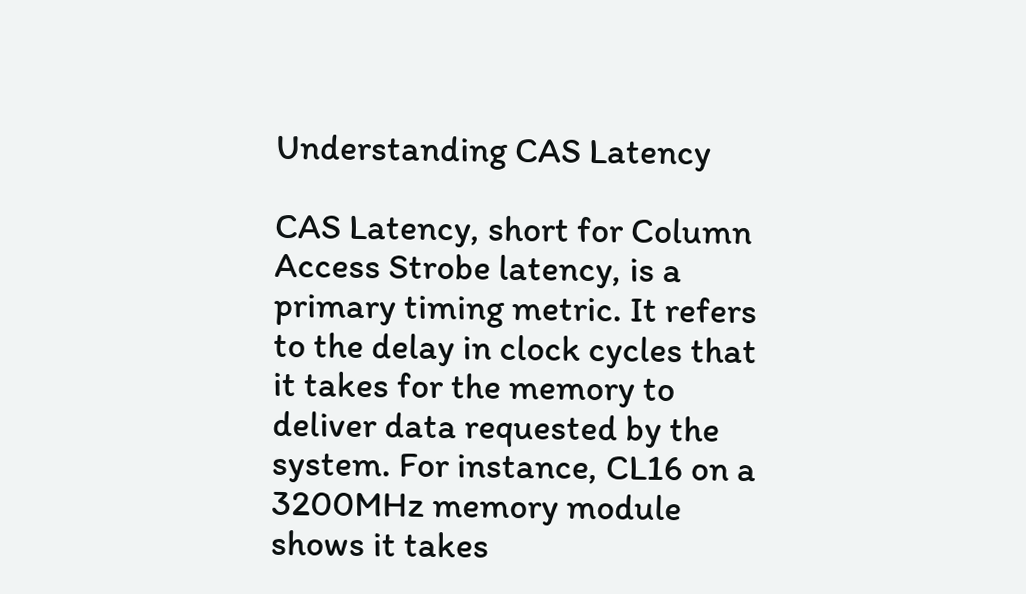Understanding CAS Latency

CAS Latency, short for Column Access Strobe latency, is a primary timing metric. It refers to the delay in clock cycles that it takes for the memory to deliver data requested by the system. For instance, CL16 on a 3200MHz memory module shows it takes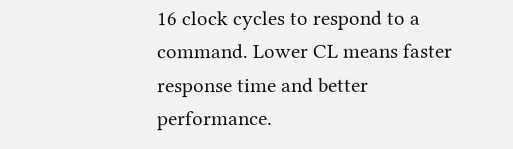16 clock cycles to respond to a command. Lower CL means faster response time and better performance.